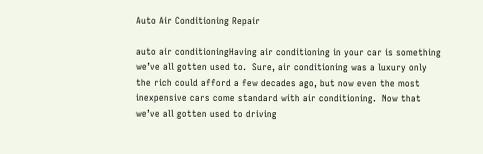Auto Air Conditioning Repair

auto air conditioningHaving air conditioning in your car is something we’ve all gotten used to.  Sure, air conditioning was a luxury only the rich could afford a few decades ago, but now even the most inexpensive cars come standard with air conditioning.  Now that we’ve all gotten used to driving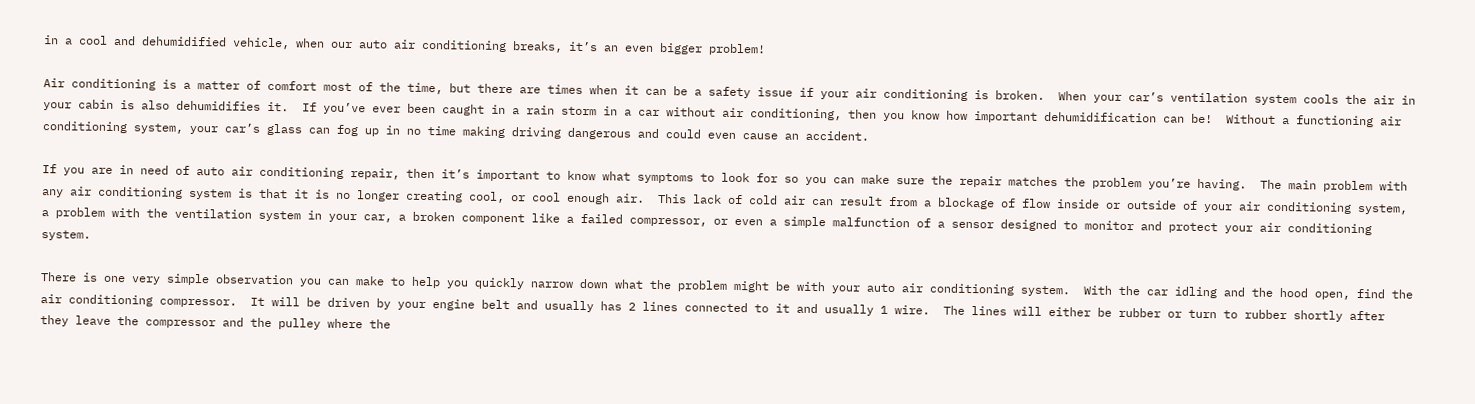in a cool and dehumidified vehicle, when our auto air conditioning breaks, it’s an even bigger problem!

Air conditioning is a matter of comfort most of the time, but there are times when it can be a safety issue if your air conditioning is broken.  When your car’s ventilation system cools the air in your cabin is also dehumidifies it.  If you’ve ever been caught in a rain storm in a car without air conditioning, then you know how important dehumidification can be!  Without a functioning air conditioning system, your car’s glass can fog up in no time making driving dangerous and could even cause an accident.

If you are in need of auto air conditioning repair, then it’s important to know what symptoms to look for so you can make sure the repair matches the problem you’re having.  The main problem with any air conditioning system is that it is no longer creating cool, or cool enough air.  This lack of cold air can result from a blockage of flow inside or outside of your air conditioning system, a problem with the ventilation system in your car, a broken component like a failed compressor, or even a simple malfunction of a sensor designed to monitor and protect your air conditioning system.

There is one very simple observation you can make to help you quickly narrow down what the problem might be with your auto air conditioning system.  With the car idling and the hood open, find the air conditioning compressor.  It will be driven by your engine belt and usually has 2 lines connected to it and usually 1 wire.  The lines will either be rubber or turn to rubber shortly after they leave the compressor and the pulley where the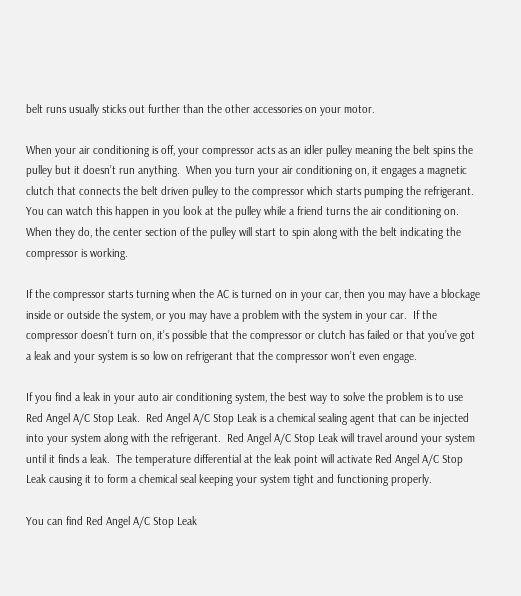belt runs usually sticks out further than the other accessories on your motor.

When your air conditioning is off, your compressor acts as an idler pulley meaning the belt spins the pulley but it doesn’t run anything.  When you turn your air conditioning on, it engages a magnetic clutch that connects the belt driven pulley to the compressor which starts pumping the refrigerant.  You can watch this happen in you look at the pulley while a friend turns the air conditioning on.  When they do, the center section of the pulley will start to spin along with the belt indicating the compressor is working.

If the compressor starts turning when the AC is turned on in your car, then you may have a blockage inside or outside the system, or you may have a problem with the system in your car.  If the compressor doesn’t turn on, it’s possible that the compressor or clutch has failed or that you’ve got a leak and your system is so low on refrigerant that the compressor won’t even engage.

If you find a leak in your auto air conditioning system, the best way to solve the problem is to use Red Angel A/C Stop Leak.  Red Angel A/C Stop Leak is a chemical sealing agent that can be injected into your system along with the refrigerant.  Red Angel A/C Stop Leak will travel around your system until it finds a leak.  The temperature differential at the leak point will activate Red Angel A/C Stop Leak causing it to form a chemical seal keeping your system tight and functioning properly.

You can find Red Angel A/C Stop Leak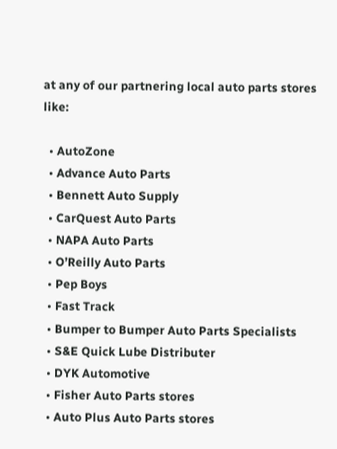at any of our partnering local auto parts stores like:

  • AutoZone
  • Advance Auto Parts
  • Bennett Auto Supply
  • CarQuest Auto Parts
  • NAPA Auto Parts
  • O’Reilly Auto Parts
  • Pep Boys
  • Fast Track
  • Bumper to Bumper Auto Parts Specialists
  • S&E Quick Lube Distributer
  • DYK Automotive
  • Fisher Auto Parts stores
  • Auto Plus Auto Parts stores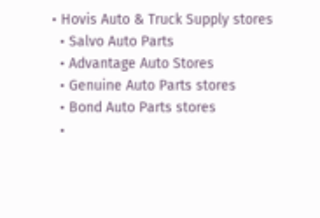• Hovis Auto & Truck Supply stores
  • Salvo Auto Parts
  • Advantage Auto Stores
  • Genuine Auto Parts stores
  • Bond Auto Parts stores
  •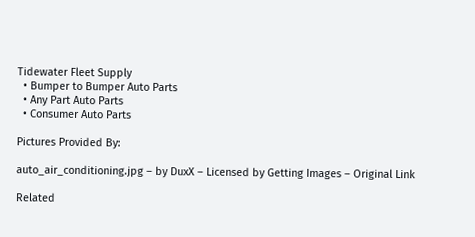Tidewater Fleet Supply
  • Bumper to Bumper Auto Parts
  • Any Part Auto Parts
  • Consumer Auto Parts

Pictures Provided By:

auto_air_conditioning.jpg – by DuxX – Licensed by Getting Images – Original Link

Related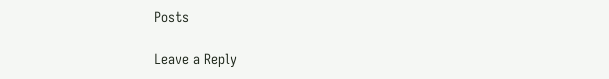Posts

Leave a Reply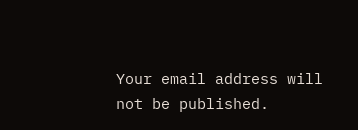Your email address will not be published.